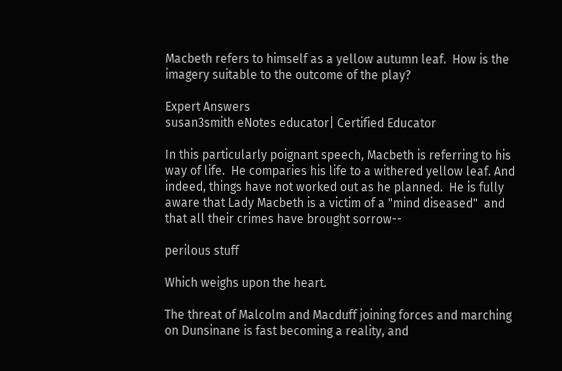Macbeth refers to himself as a yellow autumn leaf.  How is the imagery suitable to the outcome of the play?

Expert Answers
susan3smith eNotes educator| Certified Educator

In this particularly poignant speech, Macbeth is referring to his way of life.  He comparies his life to a withered yellow leaf. And indeed, things have not worked out as he planned.  He is fully aware that Lady Macbeth is a victim of a "mind diseased"  and that all their crimes have brought sorrow--

perilous stuff

Which weighs upon the heart.

The threat of Malcolm and Macduff joining forces and marching on Dunsinane is fast becoming a reality, and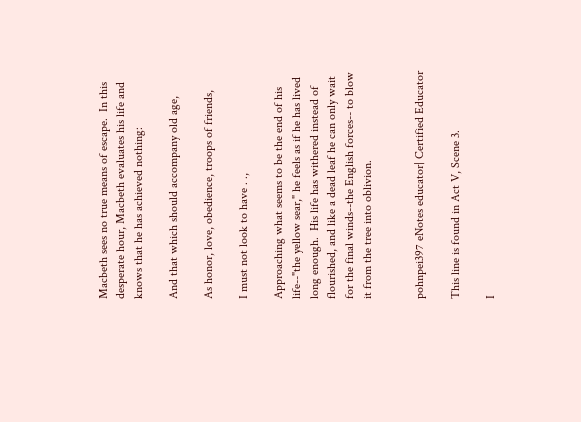Macbeth sees no true means of escape.  In this desperate hour, Macbeth evaluates his life and knows that he has achieved nothing:

And that which should accompany old age,

As honor, love, obedience, troops of friends,

I must not look to have . .,

Approaching what seems to be the end of his life--"the yellow sear," he feels as if he has lived long enough.  His life has withered instead of flourished, and like a dead leaf he can only wait for the final winds--the English forces-- to blow it from the tree into oblivion.


pohnpei397 eNotes educator| Certified Educator

This line is found in Act V, Scene 3.

I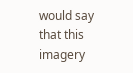would say that this imagery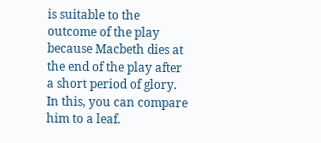is suitable to the outcome of the play because Macbeth dies at the end of the play after a short period of glory.  In this, you can compare him to a leaf.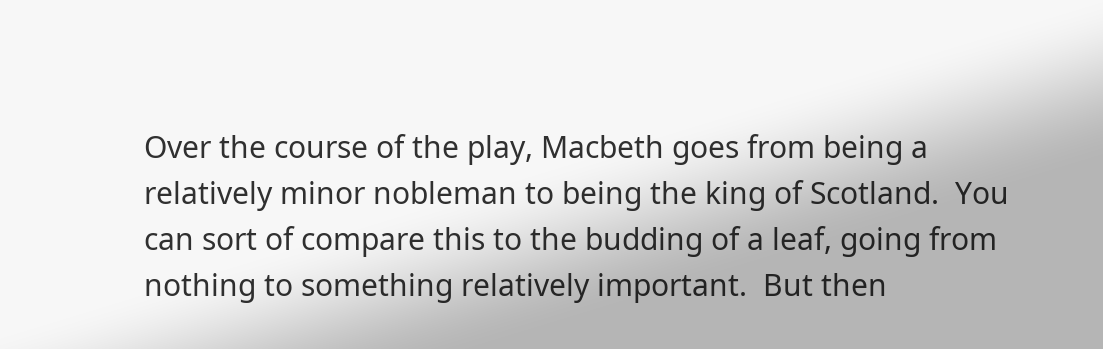Over the course of the play, Macbeth goes from being a relatively minor nobleman to being the king of Scotland.  You can sort of compare this to the budding of a leaf, going from nothing to something relatively important.  But then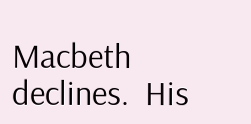Macbeth declines.  His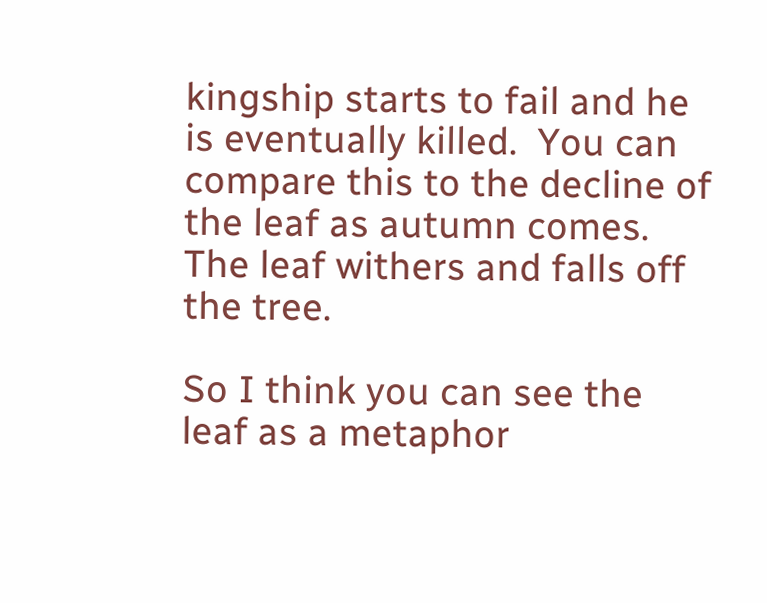kingship starts to fail and he is eventually killed.  You can compare this to the decline of the leaf as autumn comes.  The leaf withers and falls off the tree.

So I think you can see the leaf as a metaphor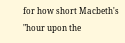for how short Macbeth's "hour upon the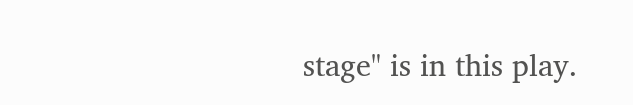stage" is in this play.